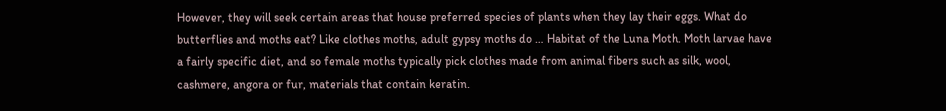However, they will seek certain areas that house preferred species of plants when they lay their eggs. What do butterflies and moths eat? Like clothes moths, adult gypsy moths do … Habitat of the Luna Moth. Moth larvae have a fairly specific diet, and so female moths typically pick clothes made from animal fibers such as silk, wool, cashmere, angora or fur, materials that contain keratin.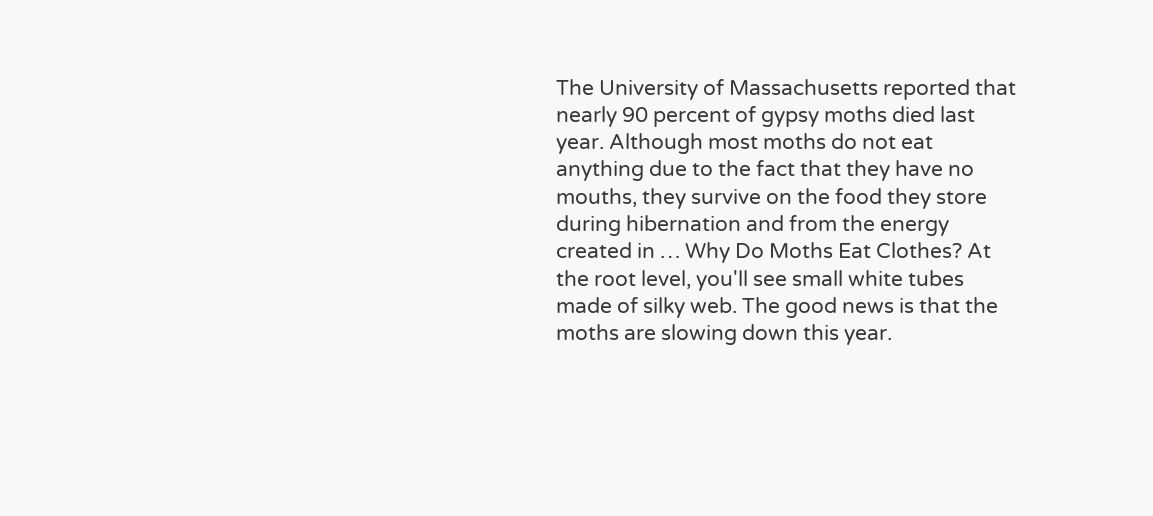The University of Massachusetts reported that nearly 90 percent of gypsy moths died last year. Although most moths do not eat anything due to the fact that they have no mouths, they survive on the food they store during hibernation and from the energy created in … Why Do Moths Eat Clothes? At the root level, you'll see small white tubes made of silky web. The good news is that the moths are slowing down this year.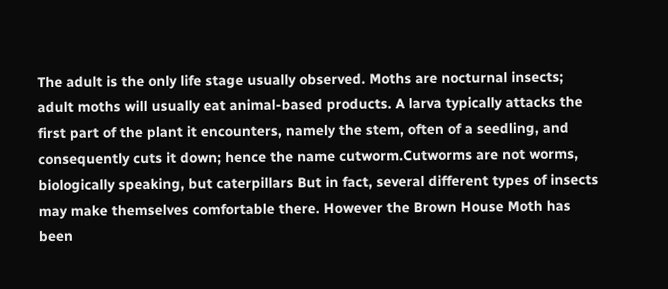The adult is the only life stage usually observed. Moths are nocturnal insects; adult moths will usually eat animal-based products. A larva typically attacks the first part of the plant it encounters, namely the stem, often of a seedling, and consequently cuts it down; hence the name cutworm.Cutworms are not worms, biologically speaking, but caterpillars But in fact, several different types of insects may make themselves comfortable there. However the Brown House Moth has been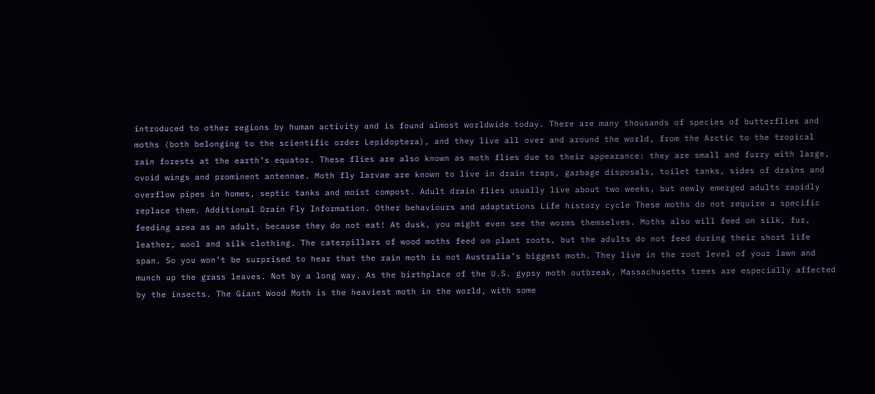introduced to other regions by human activity and is found almost worldwide today. There are many thousands of species of butterflies and moths (both belonging to the scientific order Lepidoptera), and they live all over and around the world, from the Arctic to the tropical rain forests at the earth’s equator. These flies are also known as moth flies due to their appearance: they are small and furry with large, ovoid wings and prominent antennae. Moth fly larvae are known to live in drain traps, garbage disposals, toilet tanks, sides of drains and overflow pipes in homes, septic tanks and moist compost. Adult drain flies usually live about two weeks, but newly emerged adults rapidly replace them. Additional Drain Fly Information. Other behaviours and adaptations Life history cycle These moths do not require a specific feeding area as an adult, because they do not eat! At dusk, you might even see the worms themselves. Moths also will feed on silk, fur, leather, wool and silk clothing. The caterpillars of wood moths feed on plant roots, but the adults do not feed during their short life span. So you won’t be surprised to hear that the rain moth is not Australia’s biggest moth. They live in the root level of your lawn and munch up the grass leaves. Not by a long way. As the birthplace of the U.S. gypsy moth outbreak, Massachusetts trees are especially affected by the insects. The Giant Wood Moth is the heaviest moth in the world, with some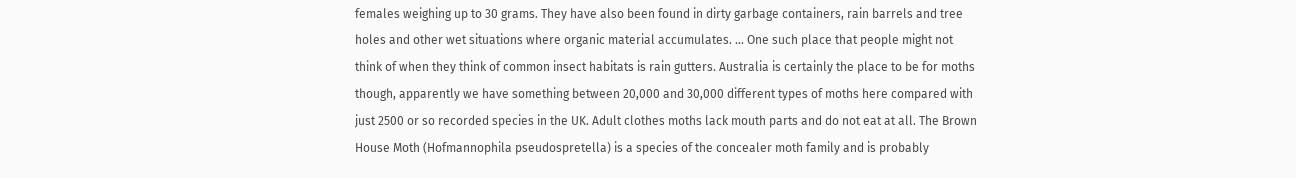females weighing up to 30 grams. They have also been found in dirty garbage containers, rain barrels and tree holes and other wet situations where organic material accumulates. ... One such place that people might not think of when they think of common insect habitats is rain gutters. Australia is certainly the place to be for moths though, apparently we have something between 20,000 and 30,000 different types of moths here compared with just 2500 or so recorded species in the UK. Adult clothes moths lack mouth parts and do not eat at all. The Brown House Moth (Hofmannophila pseudospretella) is a species of the concealer moth family and is probably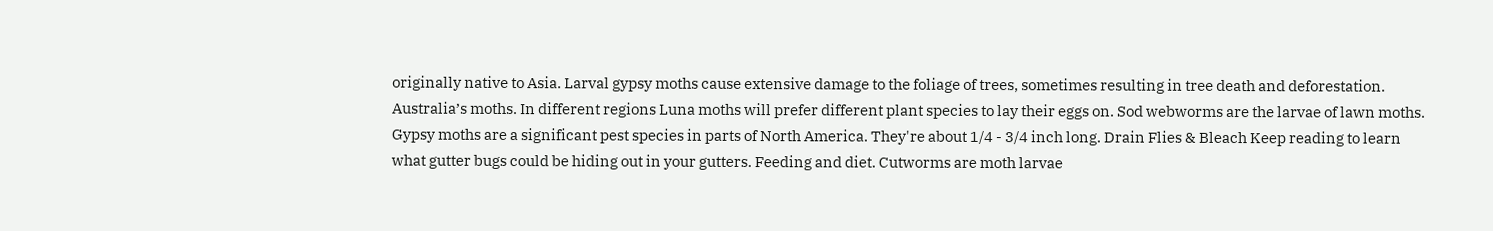originally native to Asia. Larval gypsy moths cause extensive damage to the foliage of trees, sometimes resulting in tree death and deforestation. Australia’s moths. In different regions Luna moths will prefer different plant species to lay their eggs on. Sod webworms are the larvae of lawn moths. Gypsy moths are a significant pest species in parts of North America. They're about 1/4 - 3/4 inch long. Drain Flies & Bleach Keep reading to learn what gutter bugs could be hiding out in your gutters. Feeding and diet. Cutworms are moth larvae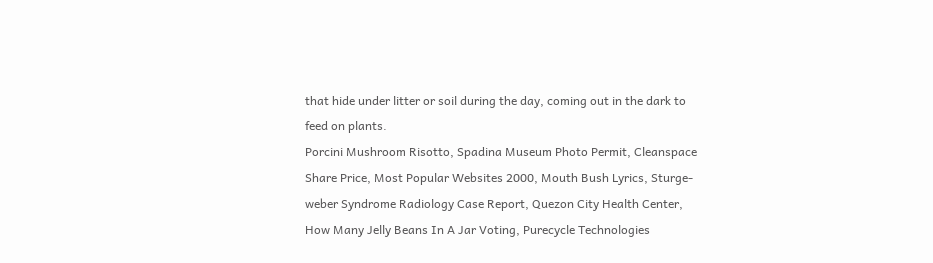that hide under litter or soil during the day, coming out in the dark to feed on plants.
Porcini Mushroom Risotto, Spadina Museum Photo Permit, Cleanspace Share Price, Most Popular Websites 2000, Mouth Bush Lyrics, Sturge-weber Syndrome Radiology Case Report, Quezon City Health Center, How Many Jelly Beans In A Jar Voting, Purecycle Technologies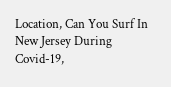Location, Can You Surf In New Jersey During Covid-19,